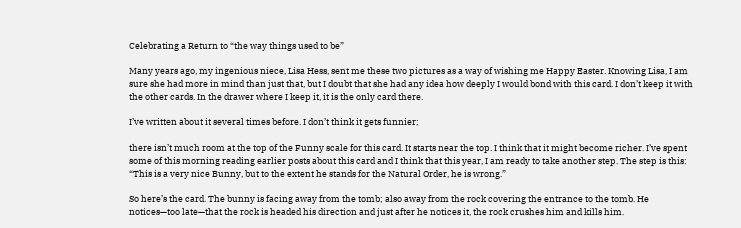Celebrating a Return to “the way things used to be”

Many years ago, my ingenious niece, Lisa Hess, sent me these two pictures as a way of wishing me Happy Easter. Knowing Lisa, I am sure she had more in mind than just that, but I doubt that she had any idea how deeply I would bond with this card. I don’t keep it with the other cards. In the drawer where I keep it, it is the only card there.

I’ve written about it several times before. I don’t think it gets funnier;

there isn’t much room at the top of the Funny scale for this card. It starts near the top. I think that it might become richer. I’ve spent some of this morning reading earlier posts about this card and I think that this year, I am ready to take another step. The step is this: “This is a very nice Bunny, but to the extent he stands for the Natural Order, he is wrong.”

So here’s the card. The bunny is facing away from the tomb; also away from the rock covering the entrance to the tomb. He notices—too late—that the rock is headed his direction and just after he notices it, the rock crushes him and kills him.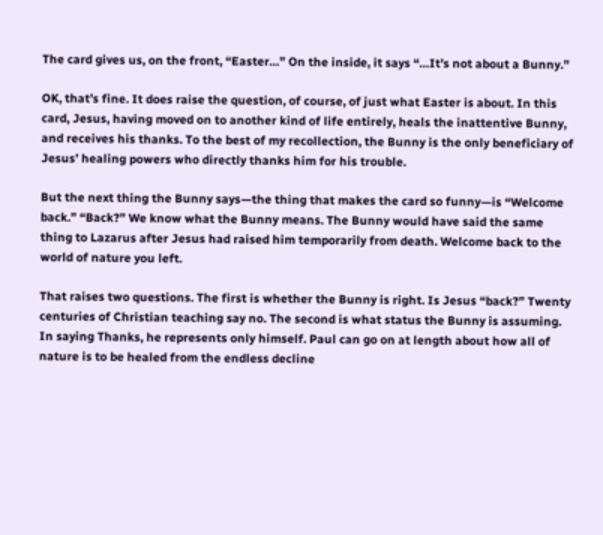The card gives us, on the front, “Easter…” On the inside, it says “…It’s not about a Bunny.”

OK, that’s fine. It does raise the question, of course, of just what Easter is about. In this card, Jesus, having moved on to another kind of life entirely, heals the inattentive Bunny, and receives his thanks. To the best of my recollection, the Bunny is the only beneficiary of Jesus’ healing powers who directly thanks him for his trouble.

But the next thing the Bunny says—the thing that makes the card so funny—is “Welcome back.” “Back?” We know what the Bunny means. The Bunny would have said the same thing to Lazarus after Jesus had raised him temporarily from death. Welcome back to the world of nature you left.

That raises two questions. The first is whether the Bunny is right. Is Jesus “back?” Twenty centuries of Christian teaching say no. The second is what status the Bunny is assuming. In saying Thanks, he represents only himself. Paul can go on at length about how all of nature is to be healed from the endless decline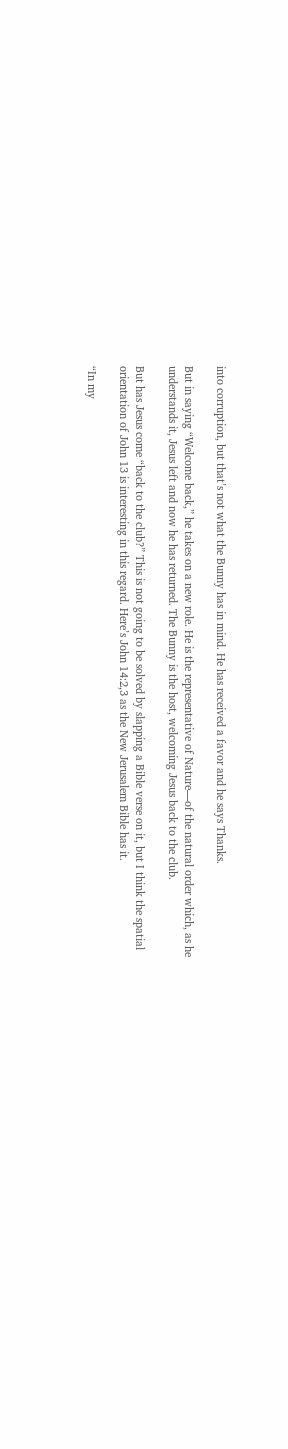into corruption, but that’s not what the Bunny has in mind. He has received a favor and he says Thanks.

But in saying “Welcome back,” he takes on a new role. He is the representative of Nature—of the natural order which, as he understands it, Jesus left and now he has returned. The Bunny is the host, welcoming Jesus back to the club.

But has Jesus come “back to the club?” This is not going to be solved by slapping a Bible verse on it, but I think the spatial orientation of John 13 is interesting in this regard. Here’s John 14:2,3 as the New Jerusalem Bible has it.

“In my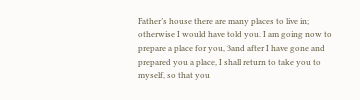Father’s house there are many places to live in; otherwise I would have told you. I am going now to prepare a place for you, 3and after I have gone and prepared you a place, I shall return to take you to myself, so that you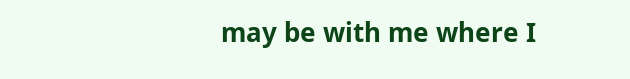may be with me where I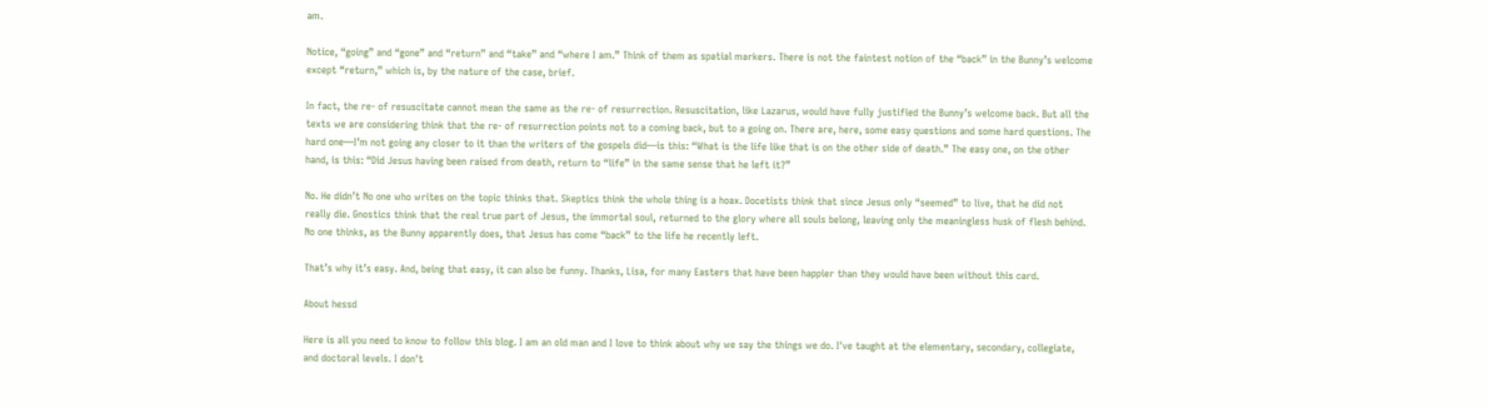am.

Notice, “going” and “gone” and “return” and “take” and “where I am.” Think of them as spatial markers. There is not the faintest notion of the “back” in the Bunny’s welcome except “return,” which is, by the nature of the case, brief.

In fact, the re- of resuscitate cannot mean the same as the re- of resurrection. Resuscitation, like Lazarus, would have fully justified the Bunny’s welcome back. But all the texts we are considering think that the re- of resurrection points not to a coming back, but to a going on. There are, here, some easy questions and some hard questions. The hard one—I’m not going any closer to it than the writers of the gospels did—is this: “What is the life like that is on the other side of death.” The easy one, on the other hand, is this: “Did Jesus having been raised from death, return to “life” in the same sense that he left it?”

No. He didn’t No one who writes on the topic thinks that. Skeptics think the whole thing is a hoax. Docetists think that since Jesus only “seemed” to live, that he did not really die. Gnostics think that the real true part of Jesus, the immortal soul, returned to the glory where all souls belong, leaving only the meaningless husk of flesh behind. No one thinks, as the Bunny apparently does, that Jesus has come “back” to the life he recently left.

That’s why it’s easy. And, being that easy, it can also be funny. Thanks, Lisa, for many Easters that have been happier than they would have been without this card.

About hessd

Here is all you need to know to follow this blog. I am an old man and I love to think about why we say the things we do. I've taught at the elementary, secondary, collegiate, and doctoral levels. I don't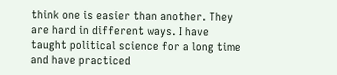think one is easier than another. They are hard in different ways. I have taught political science for a long time and have practiced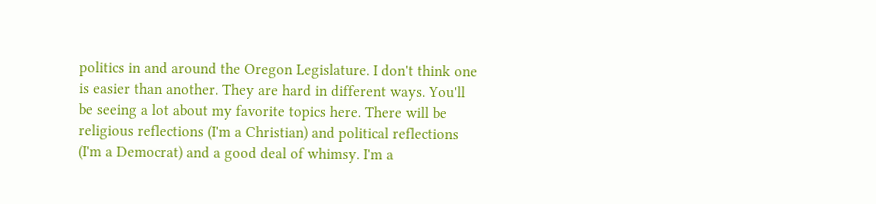politics in and around the Oregon Legislature. I don't think one is easier than another. They are hard in different ways. You'll be seeing a lot about my favorite topics here. There will be religious reflections (I'm a Christian) and political reflections (I'm a Democrat) and a good deal of whimsy. I'm a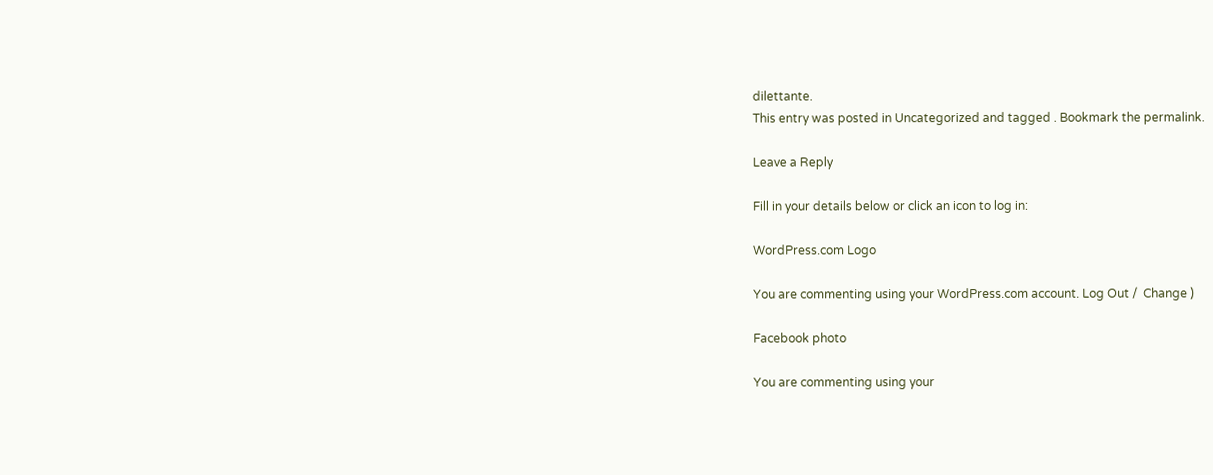dilettante.
This entry was posted in Uncategorized and tagged . Bookmark the permalink.

Leave a Reply

Fill in your details below or click an icon to log in:

WordPress.com Logo

You are commenting using your WordPress.com account. Log Out /  Change )

Facebook photo

You are commenting using your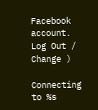Facebook account. Log Out /  Change )

Connecting to %s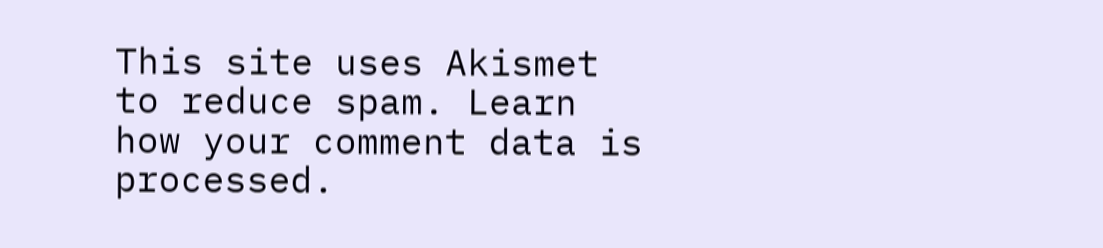This site uses Akismet to reduce spam. Learn how your comment data is processed.